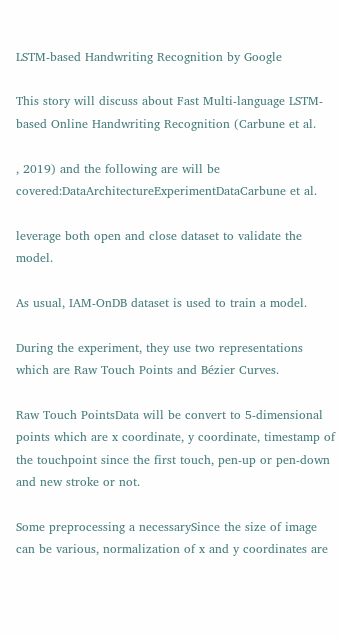LSTM-based Handwriting Recognition by Google

This story will discuss about Fast Multi-language LSTM-based Online Handwriting Recognition (Carbune et al.

, 2019) and the following are will be covered:DataArchitectureExperimentDataCarbune et al.

leverage both open and close dataset to validate the model.

As usual, IAM-OnDB dataset is used to train a model.

During the experiment, they use two representations which are Raw Touch Points and Bézier Curves.

Raw Touch PointsData will be convert to 5-dimensional points which are x coordinate, y coordinate, timestamp of the touchpoint since the first touch, pen-up or pen-down and new stroke or not.

Some preprocessing a necessarySince the size of image can be various, normalization of x and y coordinates are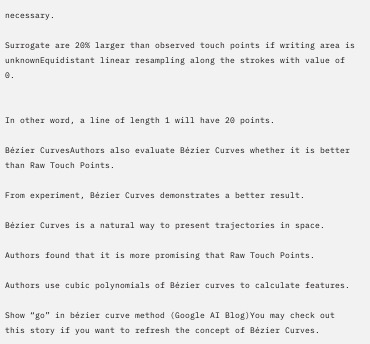necessary.

Surrogate are 20% larger than observed touch points if writing area is unknownEquidistant linear resampling along the strokes with value of 0.


In other word, a line of length 1 will have 20 points.

Bézier CurvesAuthors also evaluate Bézier Curves whether it is better than Raw Touch Points.

From experiment, Bézier Curves demonstrates a better result.

Bézier Curves is a natural way to present trajectories in space.

Authors found that it is more promising that Raw Touch Points.

Authors use cubic polynomials of Bézier curves to calculate features.

Show “go” in bézier curve method (Google AI Blog)You may check out this story if you want to refresh the concept of Bézier Curves.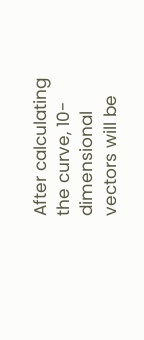After calculating the curve, 10-dimensional vectors will be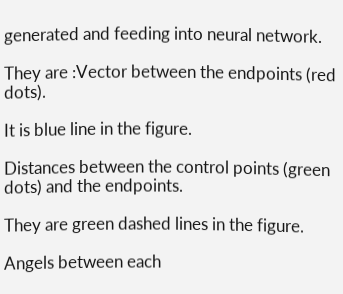generated and feeding into neural network.

They are :Vector between the endpoints (red dots).

It is blue line in the figure.

Distances between the control points (green dots) and the endpoints.

They are green dashed lines in the figure.

Angels between each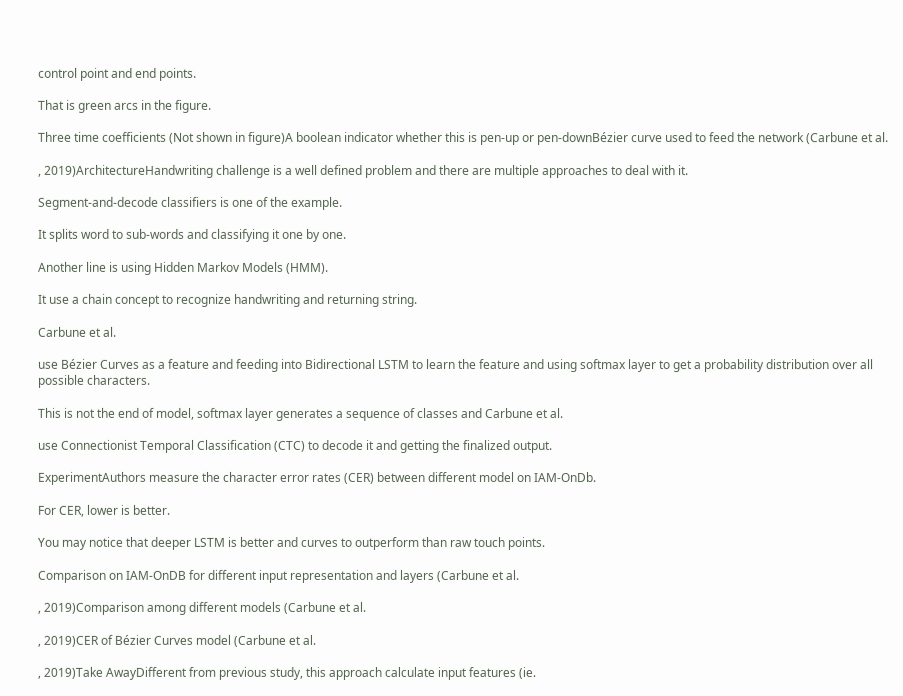control point and end points.

That is green arcs in the figure.

Three time coefficients (Not shown in figure)A boolean indicator whether this is pen-up or pen-downBézier curve used to feed the network (Carbune et al.

, 2019)ArchitectureHandwriting challenge is a well defined problem and there are multiple approaches to deal with it.

Segment-and-decode classifiers is one of the example.

It splits word to sub-words and classifying it one by one.

Another line is using Hidden Markov Models (HMM).

It use a chain concept to recognize handwriting and returning string.

Carbune et al.

use Bézier Curves as a feature and feeding into Bidirectional LSTM to learn the feature and using softmax layer to get a probability distribution over all possible characters.

This is not the end of model, softmax layer generates a sequence of classes and Carbune et al.

use Connectionist Temporal Classification (CTC) to decode it and getting the finalized output.

ExperimentAuthors measure the character error rates (CER) between different model on IAM-OnDb.

For CER, lower is better.

You may notice that deeper LSTM is better and curves to outperform than raw touch points.

Comparison on IAM-OnDB for different input representation and layers (Carbune et al.

, 2019)Comparison among different models (Carbune et al.

, 2019)CER of Bézier Curves model (Carbune et al.

, 2019)Take AwayDifferent from previous study, this approach calculate input features (ie.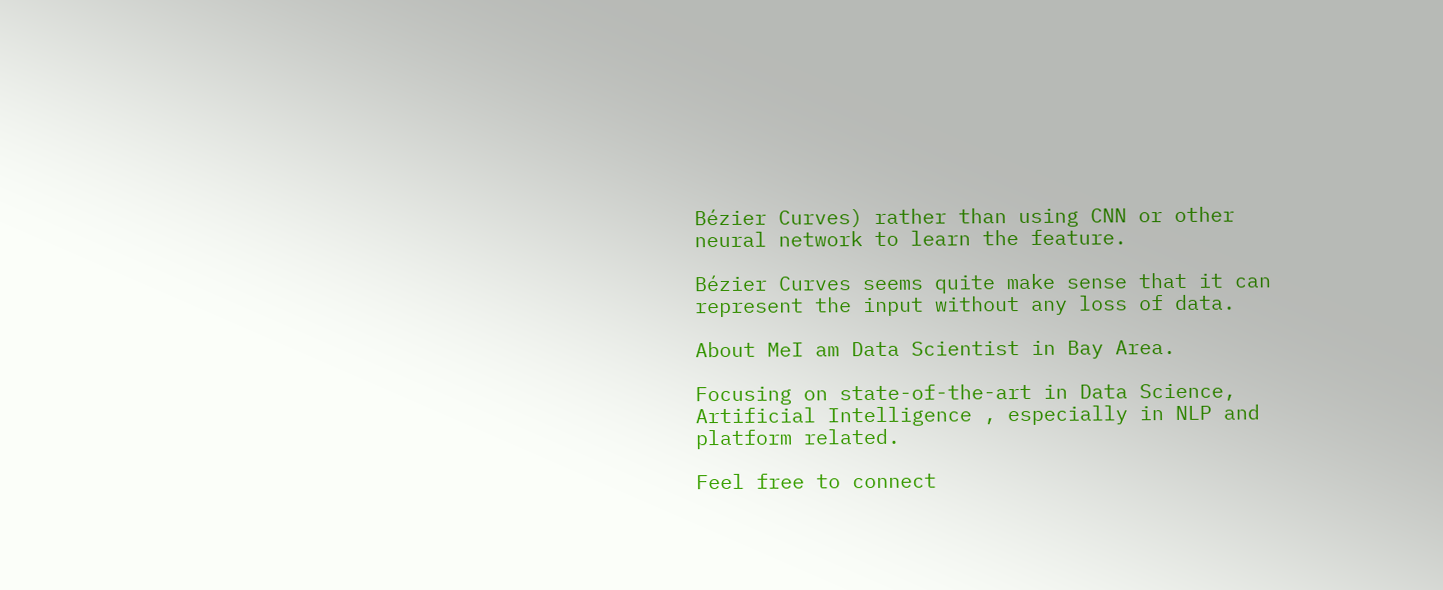Bézier Curves) rather than using CNN or other neural network to learn the feature.

Bézier Curves seems quite make sense that it can represent the input without any loss of data.

About MeI am Data Scientist in Bay Area.

Focusing on state-of-the-art in Data Science, Artificial Intelligence , especially in NLP and platform related.

Feel free to connect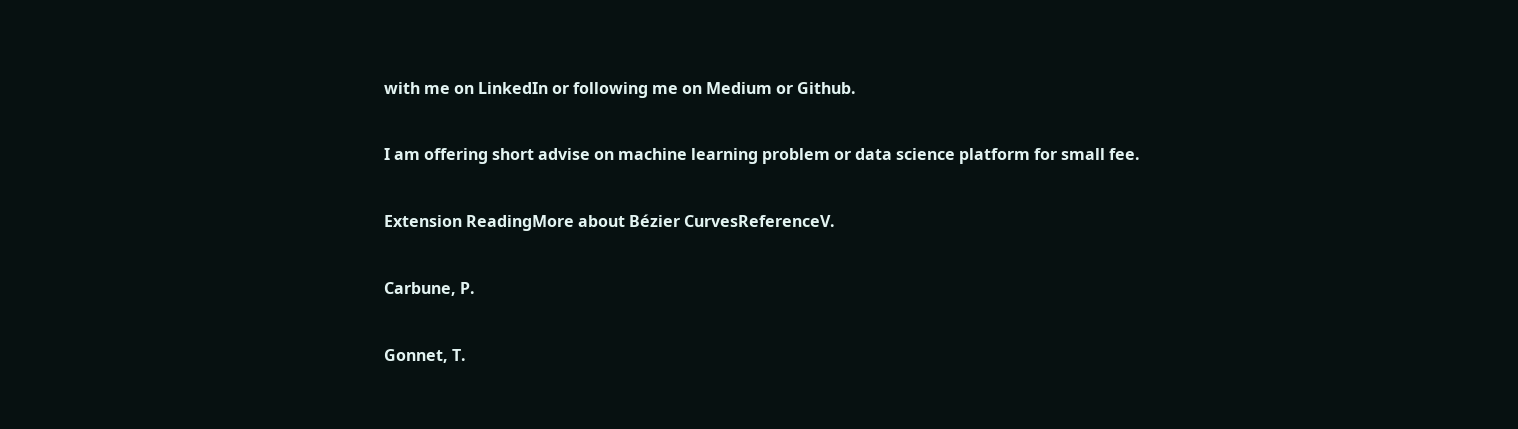with me on LinkedIn or following me on Medium or Github.

I am offering short advise on machine learning problem or data science platform for small fee.

Extension ReadingMore about Bézier CurvesReferenceV.

Carbune, P.

Gonnet, T.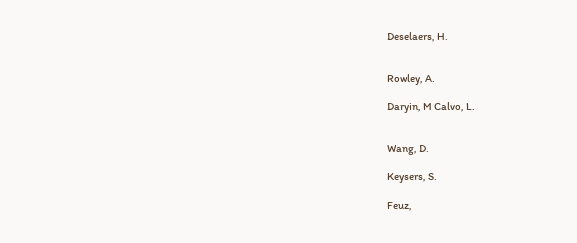Deselaers, H.


Rowley, A.

Daryin, M Calvo, L.


Wang, D.

Keysers, S.

Feuz,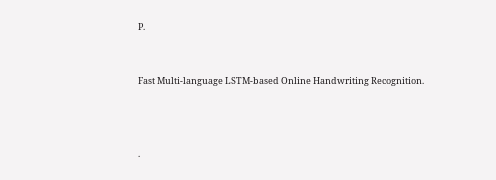P.


Fast Multi-language LSTM-based Online Handwriting Recognition.



.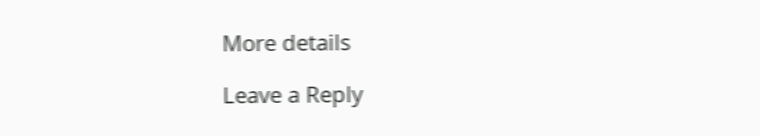More details

Leave a Reply